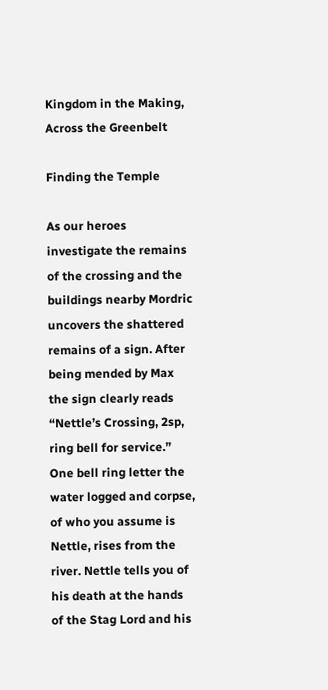Kingdom in the Making, Across the Greenbelt

Finding the Temple

As our heroes investigate the remains of the crossing and the buildings nearby Mordric uncovers the shattered remains of a sign. After being mended by Max the sign clearly reads “Nettle’s Crossing, 2sp, ring bell for service.” One bell ring letter the water logged and corpse, of who you assume is Nettle, rises from the river. Nettle tells you of his death at the hands of the Stag Lord and his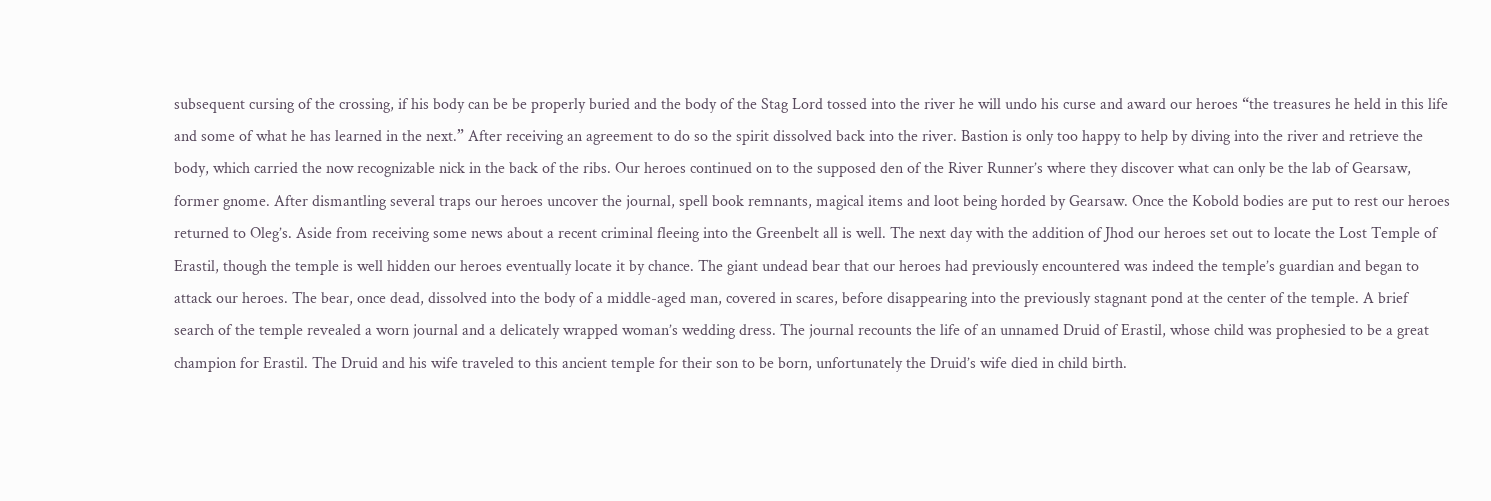subsequent cursing of the crossing, if his body can be be properly buried and the body of the Stag Lord tossed into the river he will undo his curse and award our heroes “the treasures he held in this life and some of what he has learned in the next.” After receiving an agreement to do so the spirit dissolved back into the river. Bastion is only too happy to help by diving into the river and retrieve the body, which carried the now recognizable nick in the back of the ribs. Our heroes continued on to the supposed den of the River Runner’s where they discover what can only be the lab of Gearsaw, former gnome. After dismantling several traps our heroes uncover the journal, spell book remnants, magical items and loot being horded by Gearsaw. Once the Kobold bodies are put to rest our heroes returned to Oleg’s. Aside from receiving some news about a recent criminal fleeing into the Greenbelt all is well. The next day with the addition of Jhod our heroes set out to locate the Lost Temple of Erastil, though the temple is well hidden our heroes eventually locate it by chance. The giant undead bear that our heroes had previously encountered was indeed the temple’s guardian and began to attack our heroes. The bear, once dead, dissolved into the body of a middle-aged man, covered in scares, before disappearing into the previously stagnant pond at the center of the temple. A brief search of the temple revealed a worn journal and a delicately wrapped woman’s wedding dress. The journal recounts the life of an unnamed Druid of Erastil, whose child was prophesied to be a great champion for Erastil. The Druid and his wife traveled to this ancient temple for their son to be born, unfortunately the Druid’s wife died in child birth.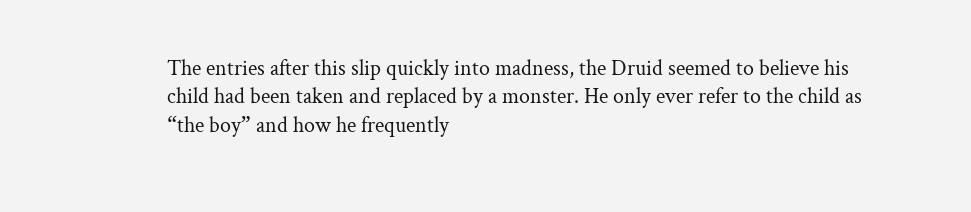The entries after this slip quickly into madness, the Druid seemed to believe his child had been taken and replaced by a monster. He only ever refer to the child as “the boy” and how he frequently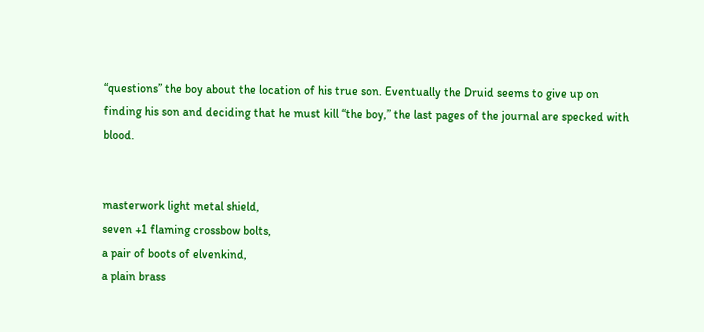“questions” the boy about the location of his true son. Eventually the Druid seems to give up on finding his son and deciding that he must kill “the boy,” the last pages of the journal are specked with blood.


masterwork light metal shield,
seven +1 flaming crossbow bolts,
a pair of boots of elvenkind,
a plain brass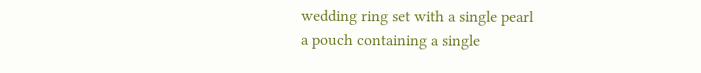wedding ring set with a single pearl
a pouch containing a single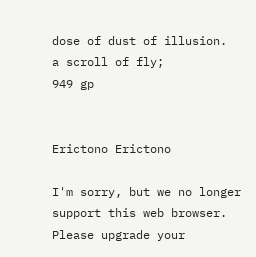dose of dust of illusion.
a scroll of fly;
949 gp


Erictono Erictono

I'm sorry, but we no longer support this web browser. Please upgrade your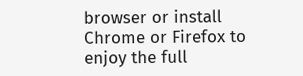browser or install Chrome or Firefox to enjoy the full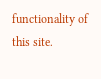functionality of this site.